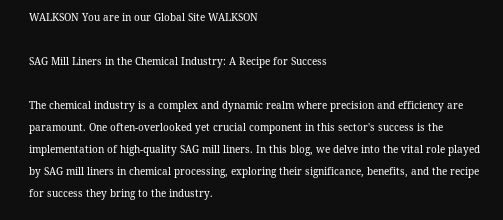WALKSON You are in our Global Site WALKSON

SAG Mill Liners in the Chemical Industry: A Recipe for Success

The chemical industry is a complex and dynamic realm where precision and efficiency are paramount. One often-overlooked yet crucial component in this sector's success is the implementation of high-quality SAG mill liners. In this blog, we delve into the vital role played by SAG mill liners in chemical processing, exploring their significance, benefits, and the recipe for success they bring to the industry.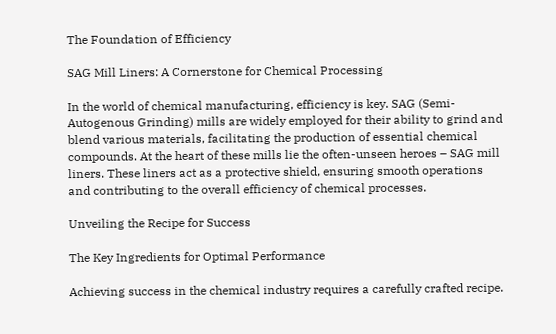The Foundation of Efficiency

SAG Mill Liners: A Cornerstone for Chemical Processing

In the world of chemical manufacturing, efficiency is key. SAG (Semi-Autogenous Grinding) mills are widely employed for their ability to grind and blend various materials, facilitating the production of essential chemical compounds. At the heart of these mills lie the often-unseen heroes – SAG mill liners. These liners act as a protective shield, ensuring smooth operations and contributing to the overall efficiency of chemical processes.

Unveiling the Recipe for Success

The Key Ingredients for Optimal Performance

Achieving success in the chemical industry requires a carefully crafted recipe.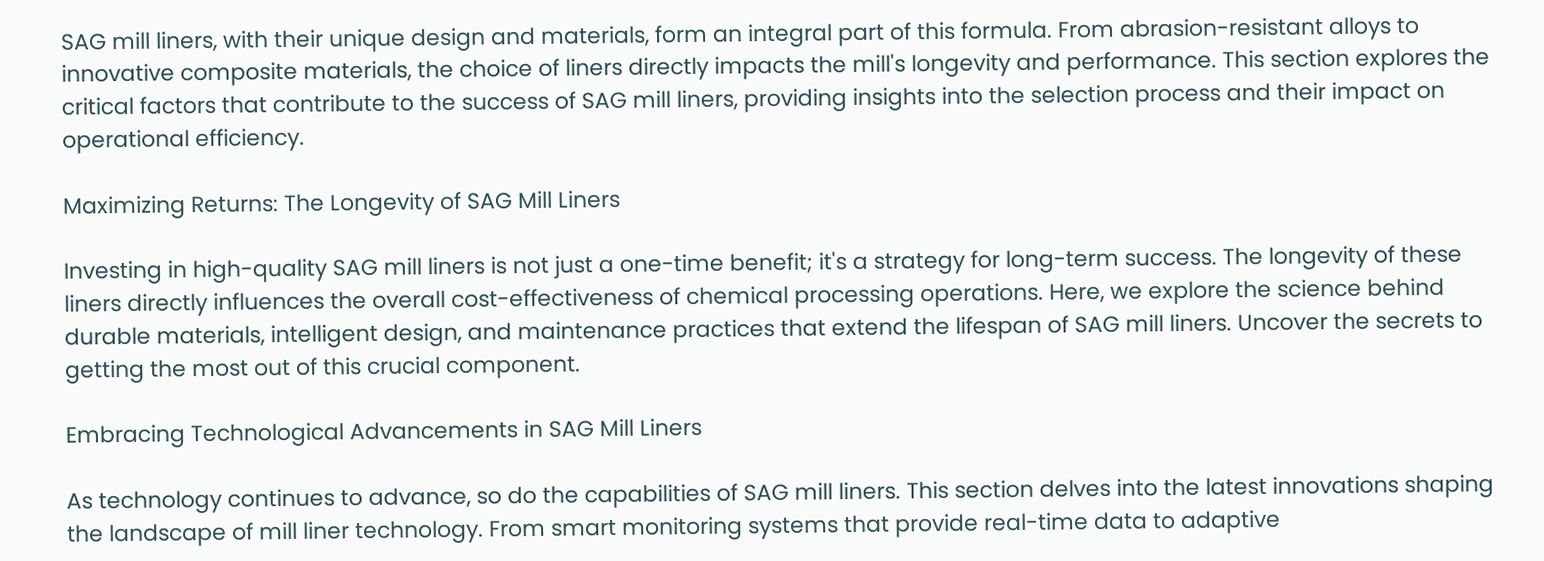SAG mill liners, with their unique design and materials, form an integral part of this formula. From abrasion-resistant alloys to innovative composite materials, the choice of liners directly impacts the mill's longevity and performance. This section explores the critical factors that contribute to the success of SAG mill liners, providing insights into the selection process and their impact on operational efficiency.

Maximizing Returns: The Longevity of SAG Mill Liners

Investing in high-quality SAG mill liners is not just a one-time benefit; it's a strategy for long-term success. The longevity of these liners directly influences the overall cost-effectiveness of chemical processing operations. Here, we explore the science behind durable materials, intelligent design, and maintenance practices that extend the lifespan of SAG mill liners. Uncover the secrets to getting the most out of this crucial component.

Embracing Technological Advancements in SAG Mill Liners

As technology continues to advance, so do the capabilities of SAG mill liners. This section delves into the latest innovations shaping the landscape of mill liner technology. From smart monitoring systems that provide real-time data to adaptive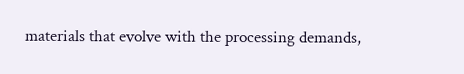materials that evolve with the processing demands,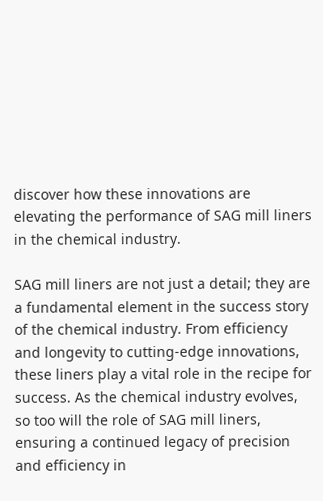discover how these innovations are elevating the performance of SAG mill liners in the chemical industry.

SAG mill liners are not just a detail; they are a fundamental element in the success story of the chemical industry. From efficiency and longevity to cutting-edge innovations, these liners play a vital role in the recipe for success. As the chemical industry evolves, so too will the role of SAG mill liners, ensuring a continued legacy of precision and efficiency in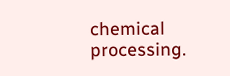chemical processing.